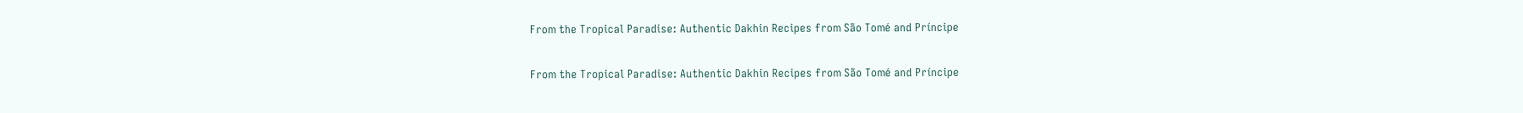From the Tropical Paradise: Authentic Dakhin Recipes from São Tomé and Príncipe

From the Tropical Paradise: Authentic Dakhin Recipes from São Tomé and Príncipe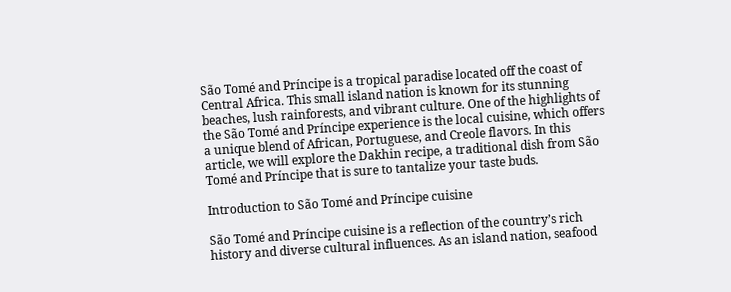São Tomé and Príncipe is a tropical paradise located off the coast of Central Africa. This small island nation is known for its stunning beaches, lush rainforests, and vibrant culture. One of the highlights of the São Tomé and Príncipe experience is the local cuisine, which offers a unique blend of African, Portuguese, and Creole flavors. In this article, we will explore the Dakhin recipe, a traditional dish from São Tomé and Príncipe that is sure to tantalize your taste buds.

Introduction to São Tomé and Príncipe cuisine

São Tomé and Príncipe cuisine is a reflection of the country’s rich history and diverse cultural influences. As an island nation, seafood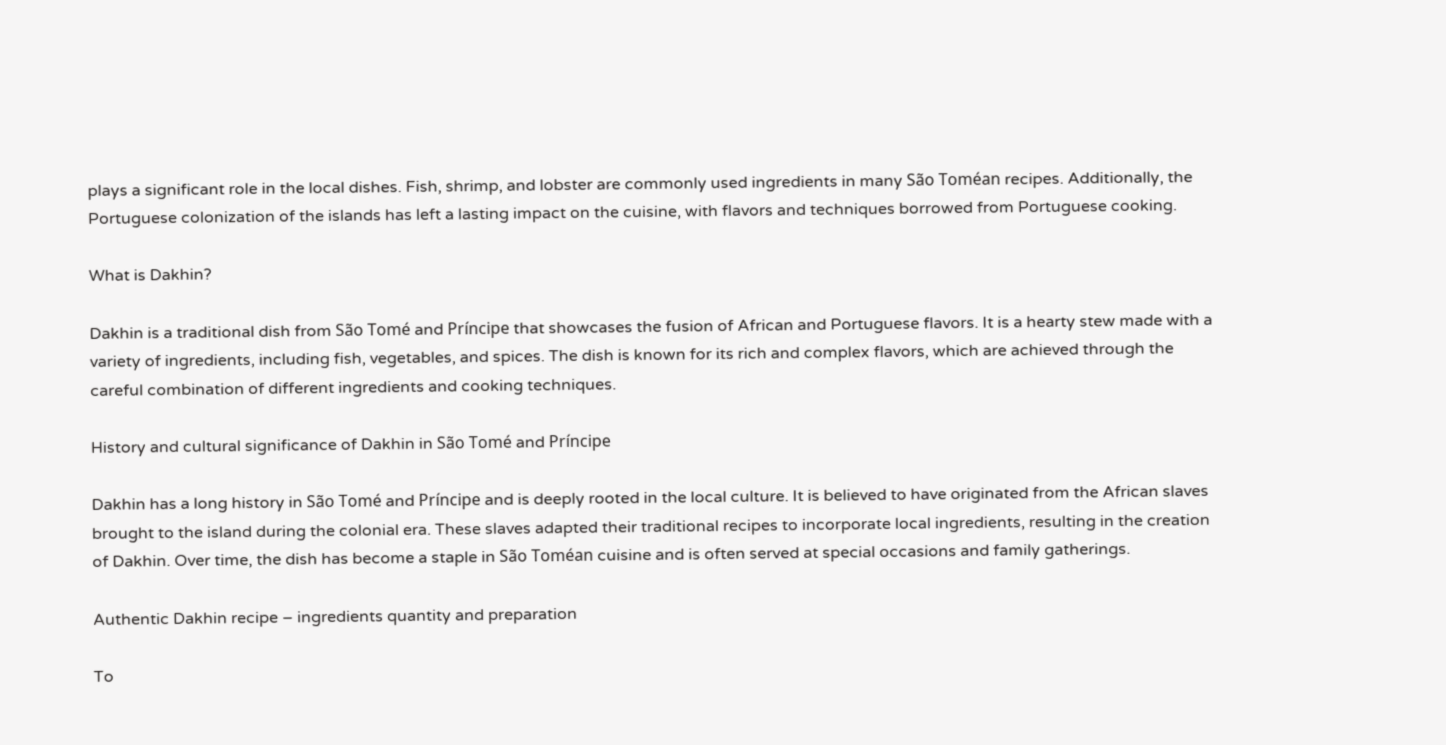plays a significant role in the local dishes. Fish, shrimp, and lobster are commonly used ingredients in many São Toméan recipes. Additionally, the Portuguese colonization of the islands has left a lasting impact on the cuisine, with flavors and techniques borrowed from Portuguese cooking.

What is Dakhin?

Dakhin is a traditional dish from São Tomé and Príncipe that showcases the fusion of African and Portuguese flavors. It is a hearty stew made with a variety of ingredients, including fish, vegetables, and spices. The dish is known for its rich and complex flavors, which are achieved through the careful combination of different ingredients and cooking techniques.

History and cultural significance of Dakhin in São Tomé and Príncipe

Dakhin has a long history in São Tomé and Príncipe and is deeply rooted in the local culture. It is believed to have originated from the African slaves brought to the island during the colonial era. These slaves adapted their traditional recipes to incorporate local ingredients, resulting in the creation of Dakhin. Over time, the dish has become a staple in São Toméan cuisine and is often served at special occasions and family gatherings.

Authentic Dakhin recipe – ingredients quantity and preparation

To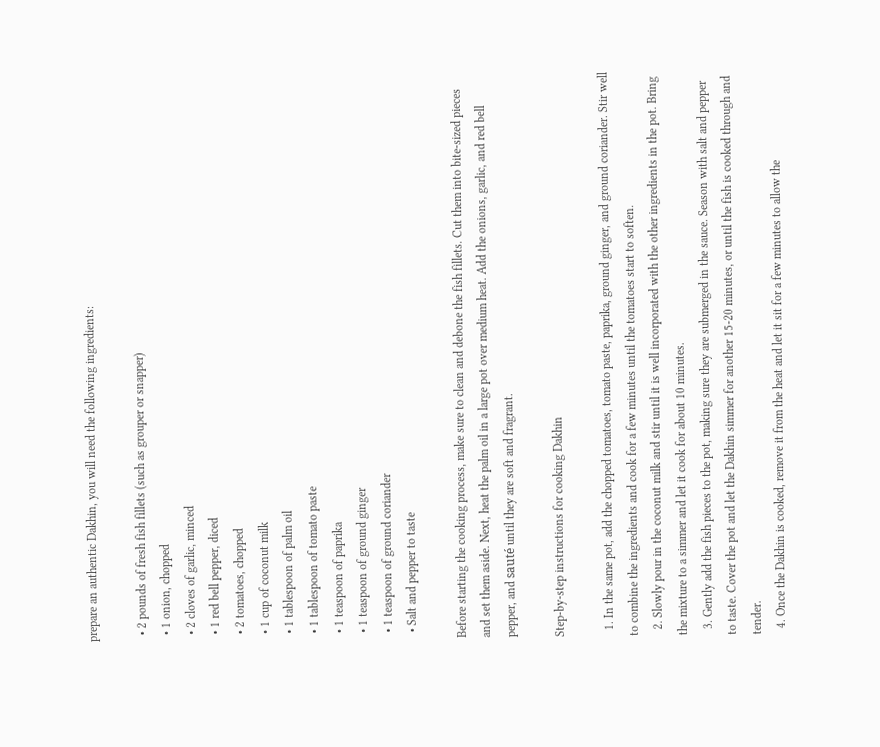prepare an authentic Dakhin, you will need the following ingredients:

  • 2 pounds of fresh fish fillets (such as grouper or snapper)
  • 1 onion, chopped
  • 2 cloves of garlic, minced
  • 1 red bell pepper, diced
  • 2 tomatoes, chopped
  • 1 cup of coconut milk
  • 1 tablespoon of palm oil
  • 1 tablespoon of tomato paste
  • 1 teaspoon of paprika
  • 1 teaspoon of ground ginger
  • 1 teaspoon of ground coriander
  • Salt and pepper to taste

Before starting the cooking process, make sure to clean and debone the fish fillets. Cut them into bite-sized pieces and set them aside. Next, heat the palm oil in a large pot over medium heat. Add the onions, garlic, and red bell pepper, and sauté until they are soft and fragrant.

Step-by-step instructions for cooking Dakhin

  1. In the same pot, add the chopped tomatoes, tomato paste, paprika, ground ginger, and ground coriander. Stir well to combine the ingredients and cook for a few minutes until the tomatoes start to soften.
  2. Slowly pour in the coconut milk and stir until it is well incorporated with the other ingredients in the pot. Bring the mixture to a simmer and let it cook for about 10 minutes.
  3. Gently add the fish pieces to the pot, making sure they are submerged in the sauce. Season with salt and pepper to taste. Cover the pot and let the Dakhin simmer for another 15-20 minutes, or until the fish is cooked through and tender.
  4. Once the Dakhin is cooked, remove it from the heat and let it sit for a few minutes to allow the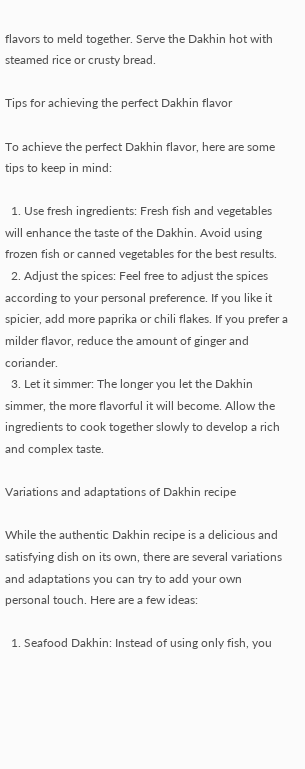flavors to meld together. Serve the Dakhin hot with steamed rice or crusty bread.

Tips for achieving the perfect Dakhin flavor

To achieve the perfect Dakhin flavor, here are some tips to keep in mind:

  1. Use fresh ingredients: Fresh fish and vegetables will enhance the taste of the Dakhin. Avoid using frozen fish or canned vegetables for the best results.
  2. Adjust the spices: Feel free to adjust the spices according to your personal preference. If you like it spicier, add more paprika or chili flakes. If you prefer a milder flavor, reduce the amount of ginger and coriander.
  3. Let it simmer: The longer you let the Dakhin simmer, the more flavorful it will become. Allow the ingredients to cook together slowly to develop a rich and complex taste.

Variations and adaptations of Dakhin recipe

While the authentic Dakhin recipe is a delicious and satisfying dish on its own, there are several variations and adaptations you can try to add your own personal touch. Here are a few ideas:

  1. Seafood Dakhin: Instead of using only fish, you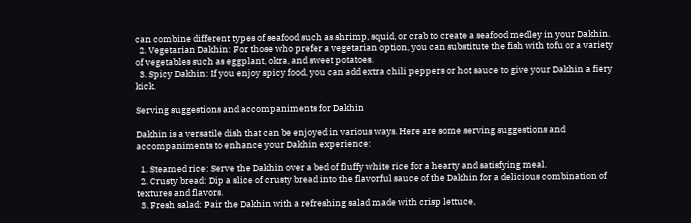can combine different types of seafood such as shrimp, squid, or crab to create a seafood medley in your Dakhin.
  2. Vegetarian Dakhin: For those who prefer a vegetarian option, you can substitute the fish with tofu or a variety of vegetables such as eggplant, okra, and sweet potatoes.
  3. Spicy Dakhin: If you enjoy spicy food, you can add extra chili peppers or hot sauce to give your Dakhin a fiery kick.

Serving suggestions and accompaniments for Dakhin

Dakhin is a versatile dish that can be enjoyed in various ways. Here are some serving suggestions and accompaniments to enhance your Dakhin experience:

  1. Steamed rice: Serve the Dakhin over a bed of fluffy white rice for a hearty and satisfying meal.
  2. Crusty bread: Dip a slice of crusty bread into the flavorful sauce of the Dakhin for a delicious combination of textures and flavors.
  3. Fresh salad: Pair the Dakhin with a refreshing salad made with crisp lettuce,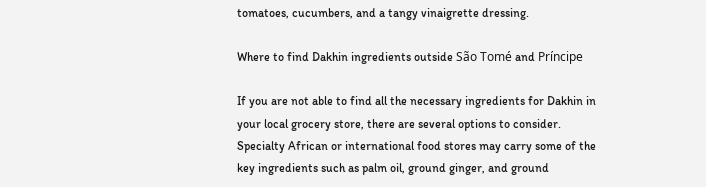tomatoes, cucumbers, and a tangy vinaigrette dressing.

Where to find Dakhin ingredients outside São Tomé and Príncipe

If you are not able to find all the necessary ingredients for Dakhin in your local grocery store, there are several options to consider. Specialty African or international food stores may carry some of the key ingredients such as palm oil, ground ginger, and ground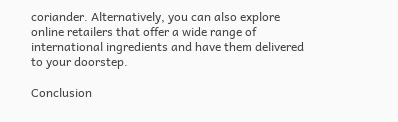coriander. Alternatively, you can also explore online retailers that offer a wide range of international ingredients and have them delivered to your doorstep.

Conclusion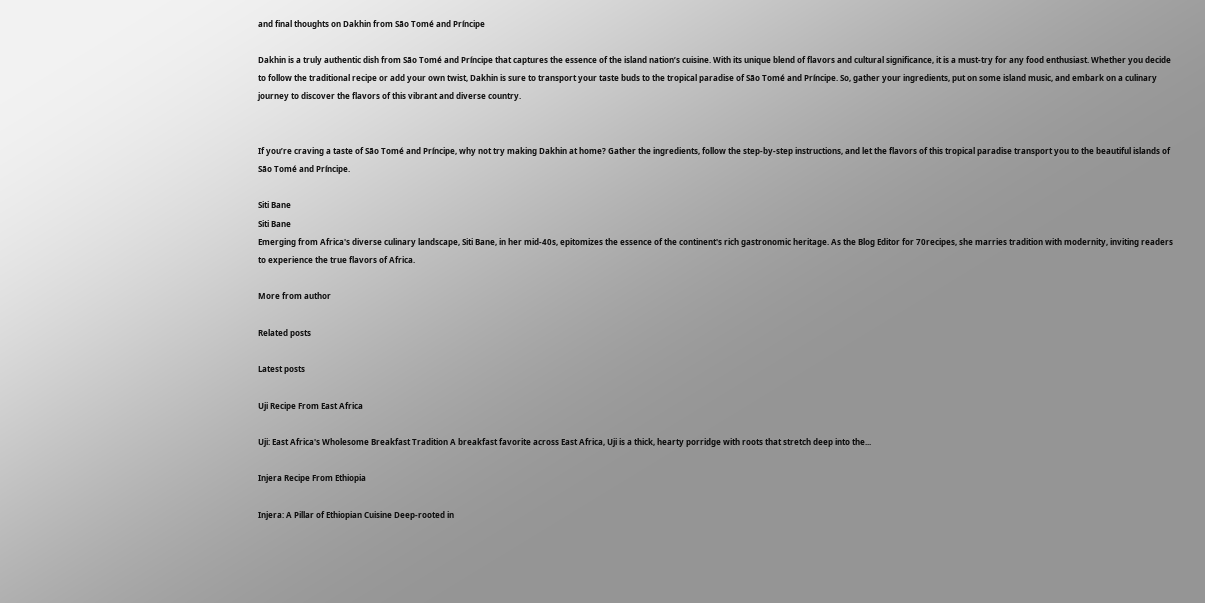and final thoughts on Dakhin from São Tomé and Príncipe

Dakhin is a truly authentic dish from São Tomé and Príncipe that captures the essence of the island nation’s cuisine. With its unique blend of flavors and cultural significance, it is a must-try for any food enthusiast. Whether you decide to follow the traditional recipe or add your own twist, Dakhin is sure to transport your taste buds to the tropical paradise of São Tomé and Príncipe. So, gather your ingredients, put on some island music, and embark on a culinary journey to discover the flavors of this vibrant and diverse country.


If you’re craving a taste of São Tomé and Príncipe, why not try making Dakhin at home? Gather the ingredients, follow the step-by-step instructions, and let the flavors of this tropical paradise transport you to the beautiful islands of São Tomé and Príncipe.

Siti Bane
Siti Bane
Emerging from Africa's diverse culinary landscape, Siti Bane, in her mid-40s, epitomizes the essence of the continent's rich gastronomic heritage. As the Blog Editor for 70recipes, she marries tradition with modernity, inviting readers to experience the true flavors of Africa.

More from author

Related posts

Latest posts

Uji Recipe From East Africa

Uji: East Africa's Wholesome Breakfast Tradition A breakfast favorite across East Africa, Uji is a thick, hearty porridge with roots that stretch deep into the...

Injera Recipe From Ethiopia

Injera: A Pillar of Ethiopian Cuisine Deep-rooted in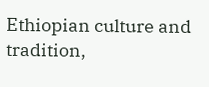Ethiopian culture and tradition,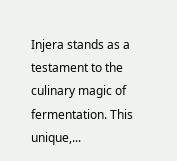Injera stands as a testament to the culinary magic of fermentation. This unique,...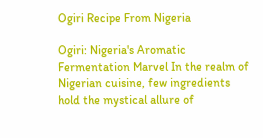Ogiri Recipe From Nigeria

Ogiri: Nigeria's Aromatic Fermentation Marvel In the realm of Nigerian cuisine, few ingredients hold the mystical allure of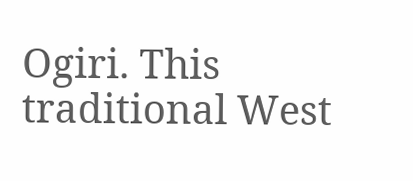Ogiri. This traditional West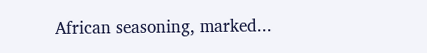African seasoning, marked...